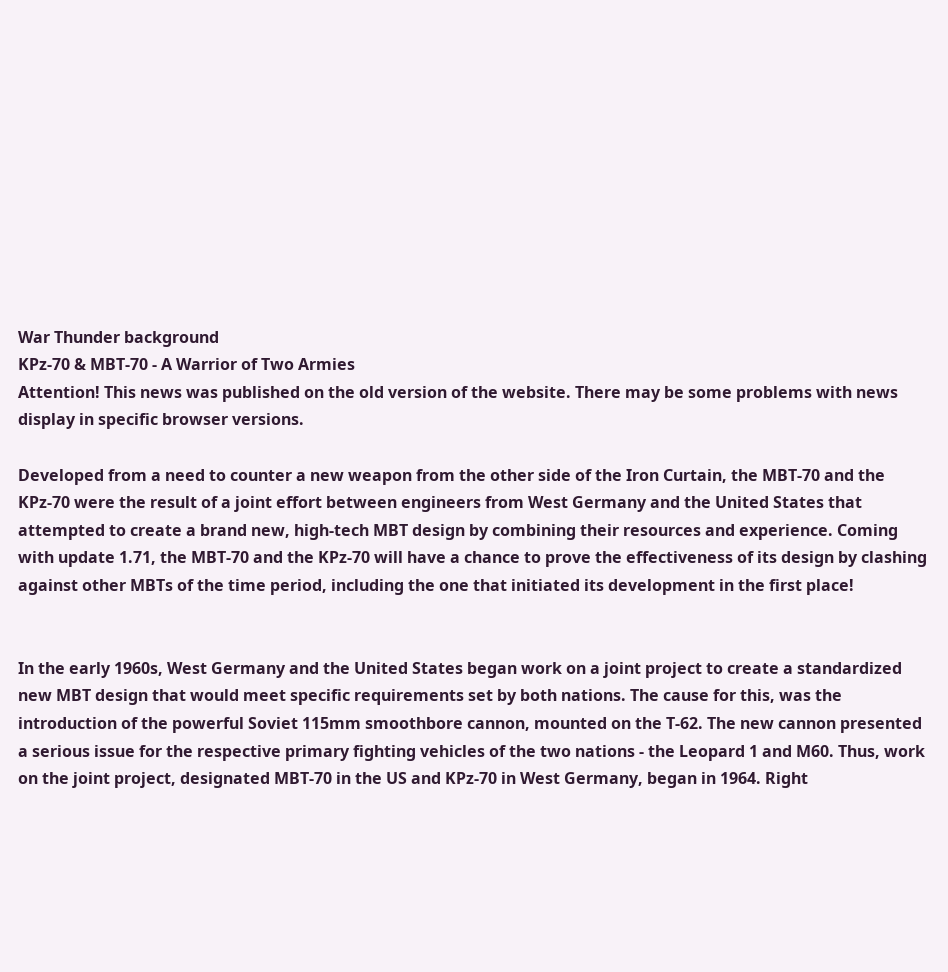War Thunder background
KPz-70 & MBT-70 - A Warrior of Two Armies
Attention! This news was published on the old version of the website. There may be some problems with news display in specific browser versions.

Developed from a need to counter a new weapon from the other side of the Iron Curtain, the MBT-70 and the KPz-70 were the result of a joint effort between engineers from West Germany and the United States that attempted to create a brand new, high-tech MBT design by combining their resources and experience. Coming with update 1.71, the MBT-70 and the KPz-70 will have a chance to prove the effectiveness of its design by clashing against other MBTs of the time period, including the one that initiated its development in the first place!


In the early 1960s, West Germany and the United States began work on a joint project to create a standardized new MBT design that would meet specific requirements set by both nations. The cause for this, was the introduction of the powerful Soviet 115mm smoothbore cannon, mounted on the T-62. The new cannon presented a serious issue for the respective primary fighting vehicles of the two nations - the Leopard 1 and M60. Thus, work on the joint project, designated MBT-70 in the US and KPz-70 in West Germany, began in 1964. Right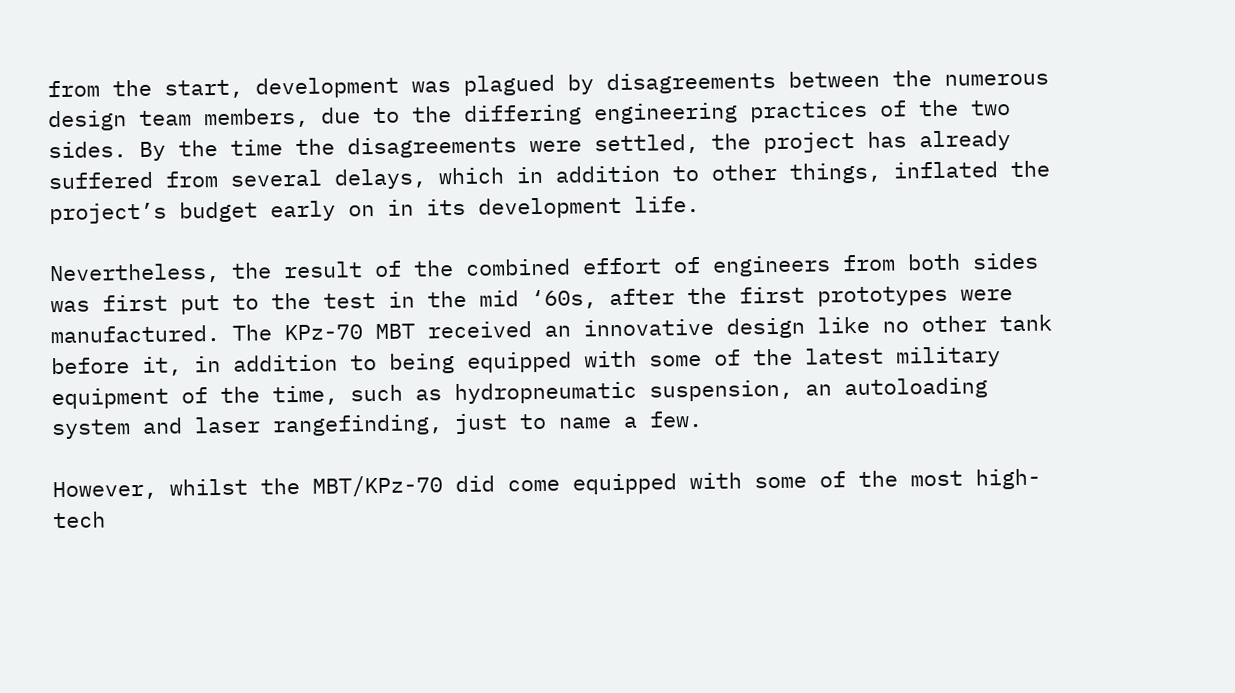from the start, development was plagued by disagreements between the numerous design team members, due to the differing engineering practices of the two sides. By the time the disagreements were settled, the project has already suffered from several delays, which in addition to other things, inflated the project’s budget early on in its development life.

Nevertheless, the result of the combined effort of engineers from both sides was first put to the test in the mid ‘60s, after the first prototypes were manufactured. The KPz-70 MBT received an innovative design like no other tank before it, in addition to being equipped with some of the latest military equipment of the time, such as hydropneumatic suspension, an autoloading system and laser rangefinding, just to name a few.

However, whilst the MBT/KPz-70 did come equipped with some of the most high-tech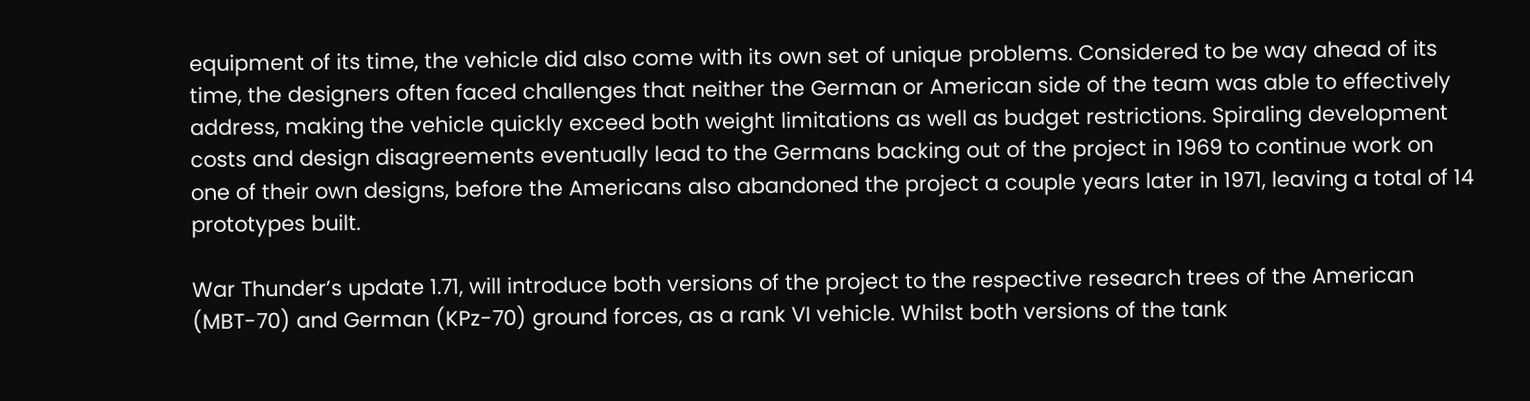equipment of its time, the vehicle did also come with its own set of unique problems. Considered to be way ahead of its time, the designers often faced challenges that neither the German or American side of the team was able to effectively address, making the vehicle quickly exceed both weight limitations as well as budget restrictions. Spiraling development costs and design disagreements eventually lead to the Germans backing out of the project in 1969 to continue work on one of their own designs, before the Americans also abandoned the project a couple years later in 1971, leaving a total of 14 prototypes built.

War Thunder’s update 1.71, will introduce both versions of the project to the respective research trees of the American (MBT-70) and German (KPz-70) ground forces, as a rank VI vehicle. Whilst both versions of the tank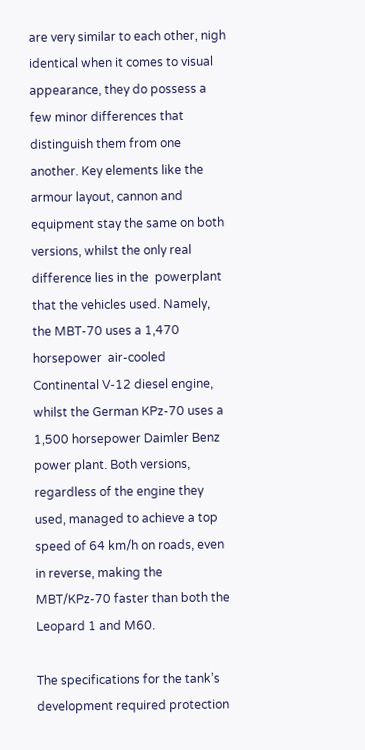are very similar to each other, nigh identical when it comes to visual appearance, they do possess a few minor differences that distinguish them from one another. Key elements like the armour layout, cannon and equipment stay the same on both versions, whilst the only real difference lies in the  powerplant that the vehicles used. Namely, the MBT-70 uses a 1,470 horsepower  air-cooled Continental V-12 diesel engine, whilst the German KPz-70 uses a 1,500 horsepower Daimler Benz power plant. Both versions, regardless of the engine they used, managed to achieve a top speed of 64 km/h on roads, even in reverse, making the MBT/KPz-70 faster than both the Leopard 1 and M60.

The specifications for the tank’s development required protection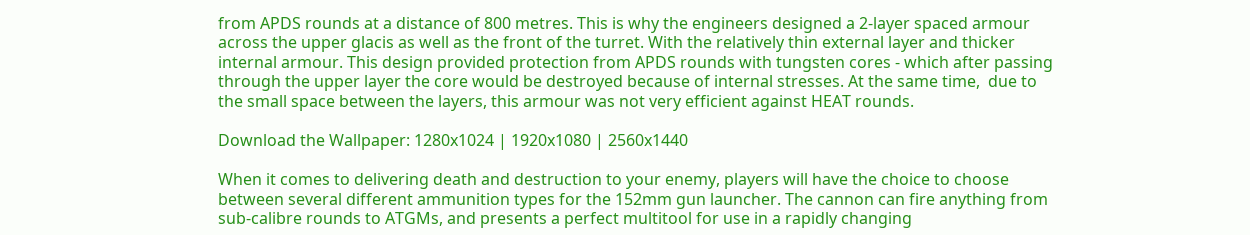from APDS rounds at a distance of 800 metres. This is why the engineers designed a 2-layer spaced armour across the upper glacis as well as the front of the turret. With the relatively thin external layer and thicker internal armour. This design provided protection from APDS rounds with tungsten cores - which after passing through the upper layer the core would be destroyed because of internal stresses. At the same time,  due to the small space between the layers, this armour was not very efficient against HEAT rounds.

Download the Wallpaper: 1280x1024 | 1920x1080 | 2560x1440

When it comes to delivering death and destruction to your enemy, players will have the choice to choose between several different ammunition types for the 152mm gun launcher. The cannon can fire anything from sub-calibre rounds to ATGMs, and presents a perfect multitool for use in a rapidly changing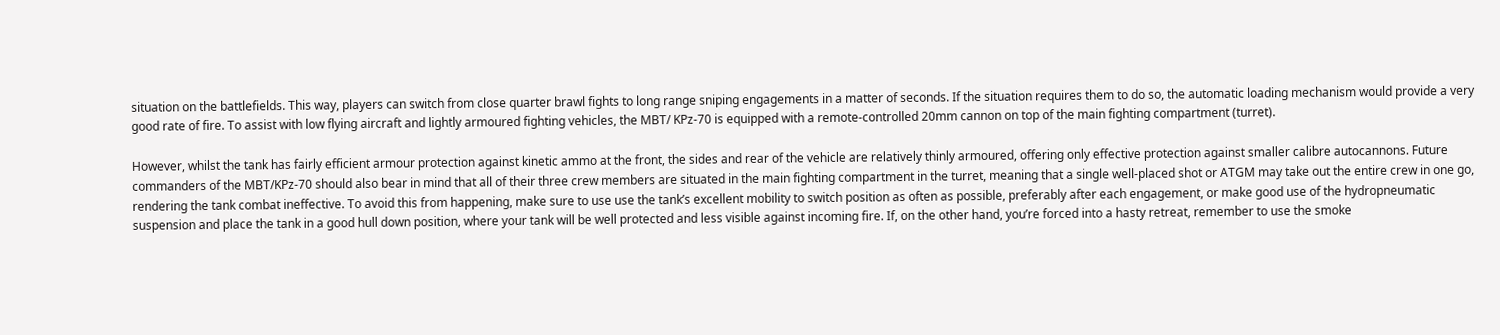situation on the battlefields. This way, players can switch from close quarter brawl fights to long range sniping engagements in a matter of seconds. If the situation requires them to do so, the automatic loading mechanism would provide a very good rate of fire. To assist with low flying aircraft and lightly armoured fighting vehicles, the MBT/ KPz-70 is equipped with a remote-controlled 20mm cannon on top of the main fighting compartment (turret).

However, whilst the tank has fairly efficient armour protection against kinetic ammo at the front, the sides and rear of the vehicle are relatively thinly armoured, offering only effective protection against smaller calibre autocannons. Future commanders of the MBT/KPz-70 should also bear in mind that all of their three crew members are situated in the main fighting compartment in the turret, meaning that a single well-placed shot or ATGM may take out the entire crew in one go, rendering the tank combat ineffective. To avoid this from happening, make sure to use use the tank’s excellent mobility to switch position as often as possible, preferably after each engagement, or make good use of the hydropneumatic suspension and place the tank in a good hull down position, where your tank will be well protected and less visible against incoming fire. If, on the other hand, you’re forced into a hasty retreat, remember to use the smoke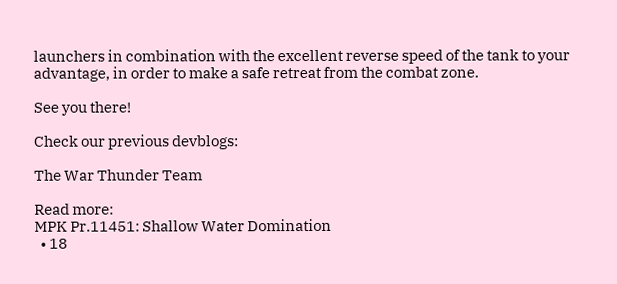launchers in combination with the excellent reverse speed of the tank to your advantage, in order to make a safe retreat from the combat zone.

See you there!

Check our previous devblogs:

The War Thunder Team

Read more:
MPK Pr.11451: Shallow Water Domination
  • 18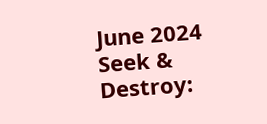June 2024
Seek & Destroy: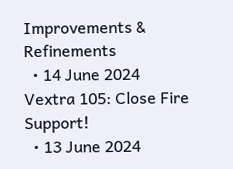Improvements & Refinements
  • 14 June 2024
Vextra 105: Close Fire Support!
  • 13 June 2024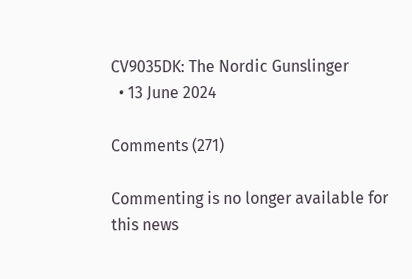CV9035DK: The Nordic Gunslinger
  • 13 June 2024

Comments (271)

Commenting is no longer available for this news